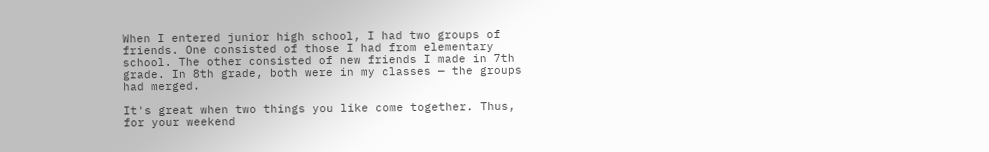When I entered junior high school, I had two groups of friends. One consisted of those I had from elementary school. The other consisted of new friends I made in 7th grade. In 8th grade, both were in my classes — the groups had merged.

It's great when two things you like come together. Thus, for your weekend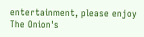entertainment, please enjoy The Onion's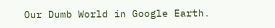Our Dumb World in Google Earth.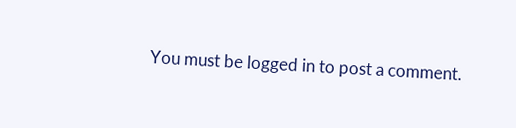You must be logged in to post a comment.